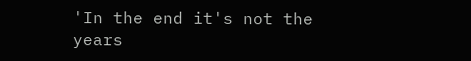'In the end it's not the years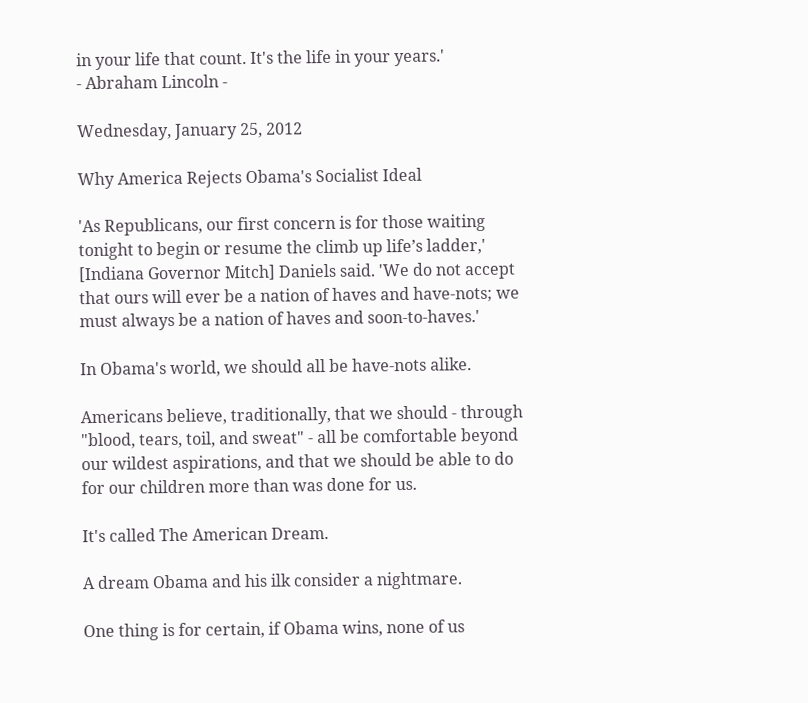in your life that count. It's the life in your years.'
- Abraham Lincoln -

Wednesday, January 25, 2012

Why America Rejects Obama's Socialist Ideal

'As Republicans, our first concern is for those waiting tonight to begin or resume the climb up life’s ladder,' [Indiana Governor Mitch] Daniels said. 'We do not accept that ours will ever be a nation of haves and have-nots; we must always be a nation of haves and soon-to-haves.'

In Obama's world, we should all be have-nots alike.

Americans believe, traditionally, that we should - through "blood, tears, toil, and sweat" - all be comfortable beyond our wildest aspirations, and that we should be able to do for our children more than was done for us.

It's called The American Dream.

A dream Obama and his ilk consider a nightmare.

One thing is for certain, if Obama wins, none of us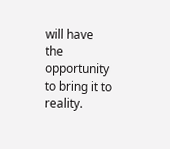will have the opportunity to bring it to reality.